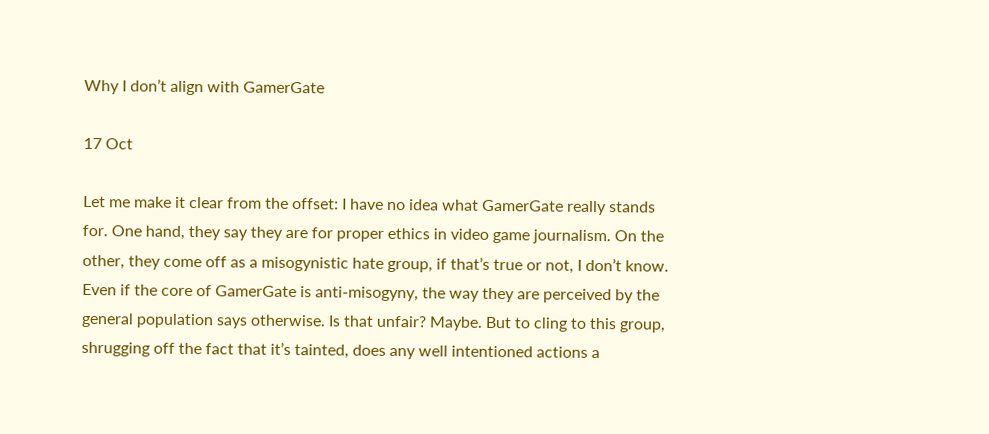Why I don’t align with GamerGate

17 Oct

Let me make it clear from the offset: I have no idea what GamerGate really stands for. One hand, they say they are for proper ethics in video game journalism. On the other, they come off as a misogynistic hate group, if that’s true or not, I don’t know. Even if the core of GamerGate is anti-misogyny, the way they are perceived by the general population says otherwise. Is that unfair? Maybe. But to cling to this group, shrugging off the fact that it’s tainted, does any well intentioned actions a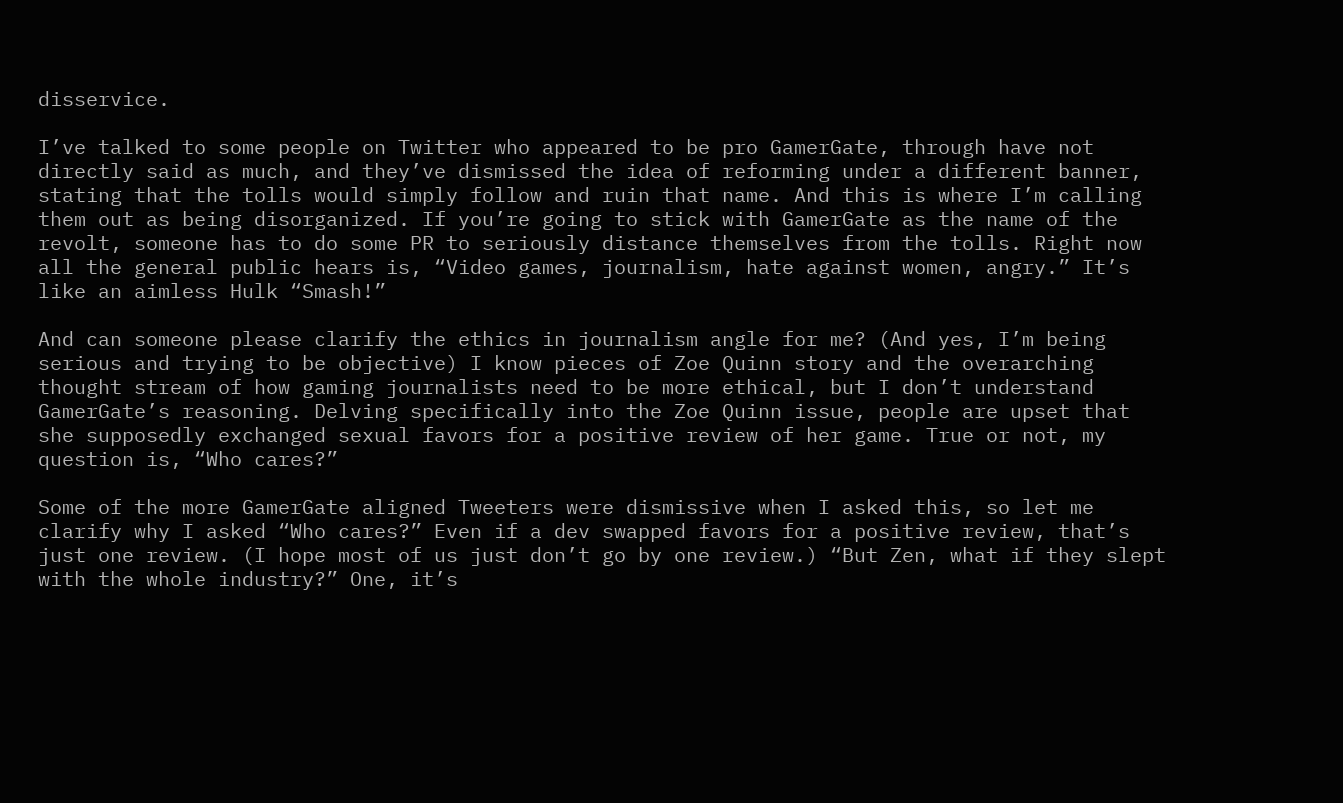disservice.

I’ve talked to some people on Twitter who appeared to be pro GamerGate, through have not directly said as much, and they’ve dismissed the idea of reforming under a different banner, stating that the tolls would simply follow and ruin that name. And this is where I’m calling them out as being disorganized. If you’re going to stick with GamerGate as the name of the revolt, someone has to do some PR to seriously distance themselves from the tolls. Right now all the general public hears is, “Video games, journalism, hate against women, angry.” It’s like an aimless Hulk “Smash!”

And can someone please clarify the ethics in journalism angle for me? (And yes, I’m being serious and trying to be objective) I know pieces of Zoe Quinn story and the overarching thought stream of how gaming journalists need to be more ethical, but I don’t understand GamerGate’s reasoning. Delving specifically into the Zoe Quinn issue, people are upset that she supposedly exchanged sexual favors for a positive review of her game. True or not, my question is, “Who cares?”

Some of the more GamerGate aligned Tweeters were dismissive when I asked this, so let me clarify why I asked “Who cares?” Even if a dev swapped favors for a positive review, that’s just one review. (I hope most of us just don’t go by one review.) “But Zen, what if they slept with the whole industry?” One, it’s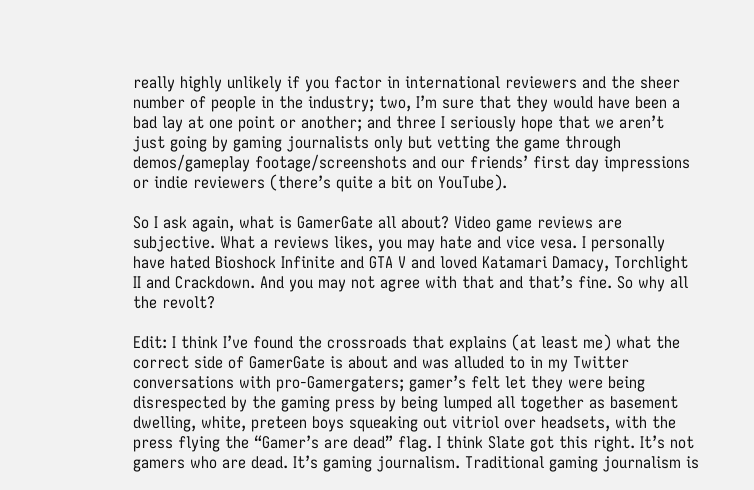really highly unlikely if you factor in international reviewers and the sheer number of people in the industry; two, I’m sure that they would have been a bad lay at one point or another; and three I seriously hope that we aren’t just going by gaming journalists only but vetting the game through demos/gameplay footage/screenshots and our friends’ first day impressions or indie reviewers (there’s quite a bit on YouTube).

So I ask again, what is GamerGate all about? Video game reviews are subjective. What a reviews likes, you may hate and vice vesa. I personally have hated Bioshock Infinite and GTA V and loved Katamari Damacy, Torchlight II and Crackdown. And you may not agree with that and that’s fine. So why all the revolt?

Edit: I think I’ve found the crossroads that explains (at least me) what the correct side of GamerGate is about and was alluded to in my Twitter conversations with pro-Gamergaters; gamer’s felt let they were being disrespected by the gaming press by being lumped all together as basement dwelling, white, preteen boys squeaking out vitriol over headsets, with the press flying the “Gamer’s are dead” flag. I think Slate got this right. It’s not gamers who are dead. It’s gaming journalism. Traditional gaming journalism is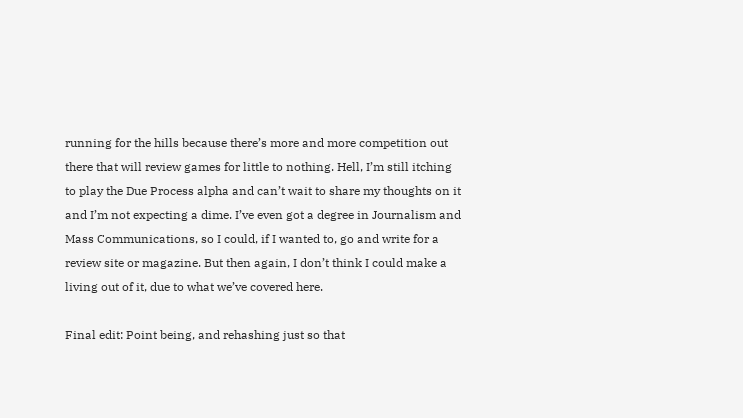running for the hills because there’s more and more competition out there that will review games for little to nothing. Hell, I’m still itching to play the Due Process alpha and can’t wait to share my thoughts on it and I’m not expecting a dime. I’ve even got a degree in Journalism and Mass Communications, so I could, if I wanted to, go and write for a review site or magazine. But then again, I don’t think I could make a living out of it, due to what we’ve covered here.

Final edit: Point being, and rehashing just so that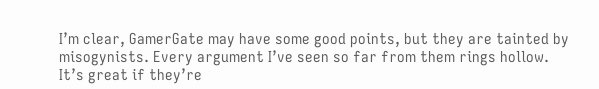I’m clear, GamerGate may have some good points, but they are tainted by misogynists. Every argument I’ve seen so far from them rings hollow. It’s great if they’re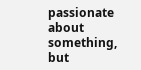passionate about something, but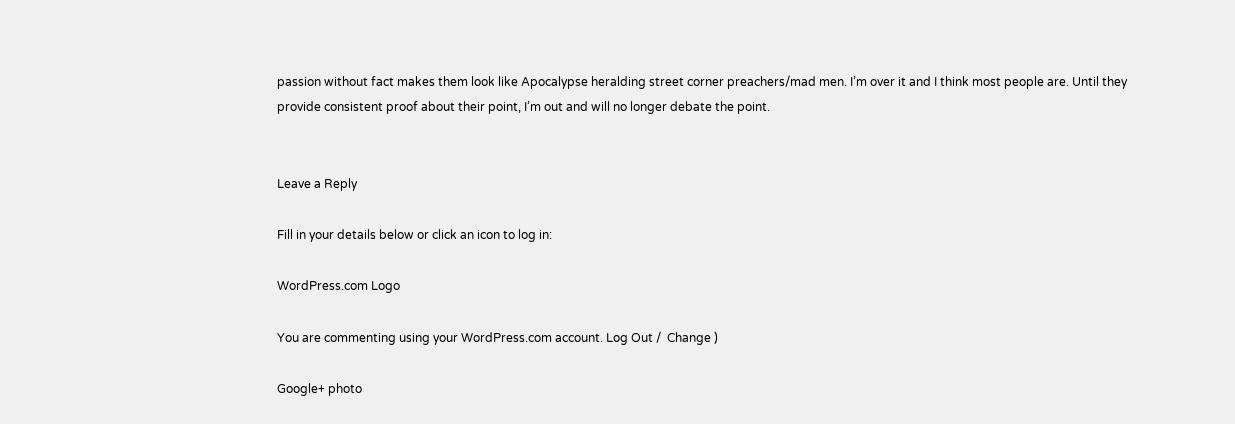passion without fact makes them look like Apocalypse heralding street corner preachers/mad men. I’m over it and I think most people are. Until they provide consistent proof about their point, I’m out and will no longer debate the point.


Leave a Reply

Fill in your details below or click an icon to log in:

WordPress.com Logo

You are commenting using your WordPress.com account. Log Out /  Change )

Google+ photo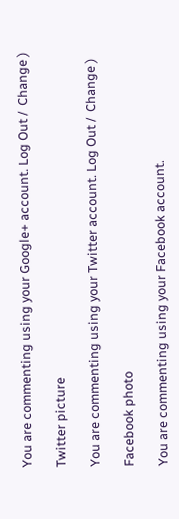You are commenting using your Google+ account. Log Out /  Change )

Twitter picture

You are commenting using your Twitter account. Log Out /  Change )

Facebook photo

You are commenting using your Facebook account.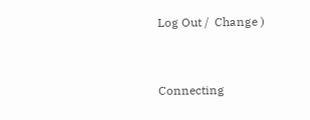Log Out /  Change )


Connecting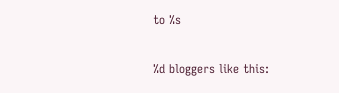to %s

%d bloggers like this: